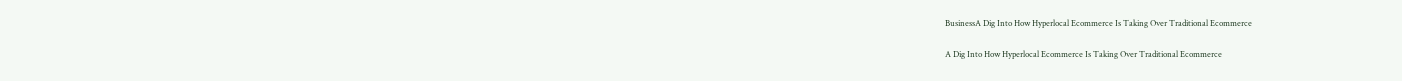BusinessA Dig Into How Hyperlocal Ecommerce Is Taking Over Traditional Ecommerce

A Dig Into How Hyperlocal Ecommerce Is Taking Over Traditional Ecommerce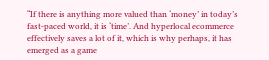“If there is anything more valued than ‘money’ in today’s fast-paced world, it is ‘time’. And hyperlocal ecommerce effectively saves a lot of it, which is why perhaps, it has emerged as a game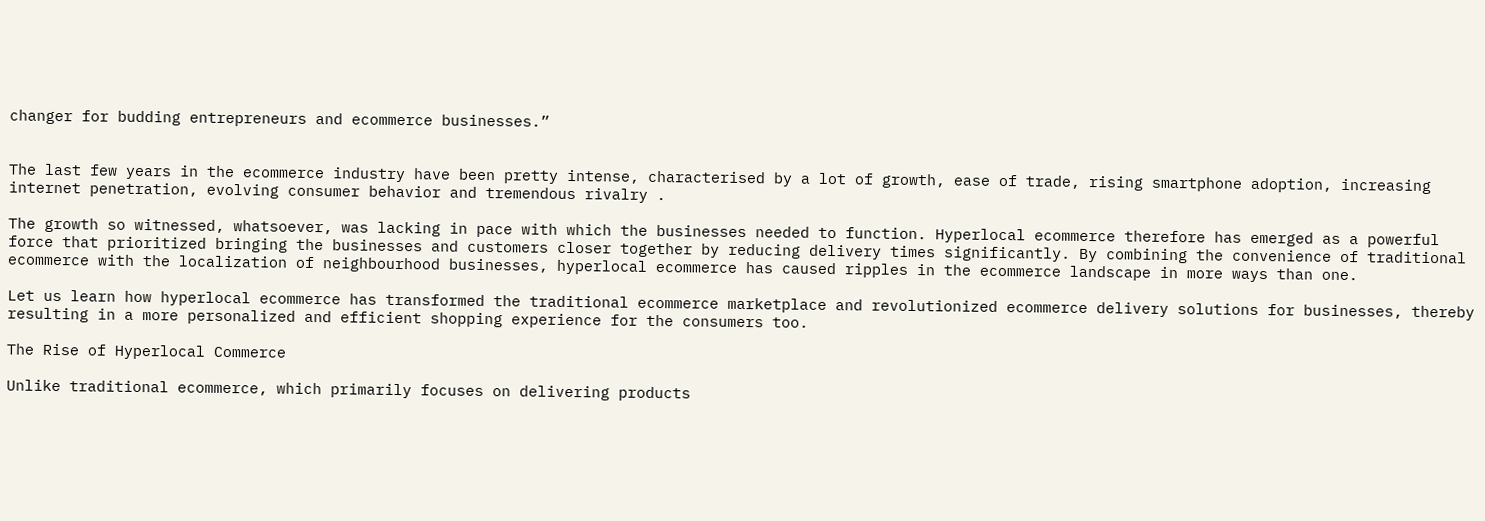changer for budding entrepreneurs and ecommerce businesses.”


The last few years in the ecommerce industry have been pretty intense, characterised by a lot of growth, ease of trade, rising smartphone adoption, increasing internet penetration, evolving consumer behavior and tremendous rivalry .

The growth so witnessed, whatsoever, was lacking in pace with which the businesses needed to function. Hyperlocal ecommerce therefore has emerged as a powerful force that prioritized bringing the businesses and customers closer together by reducing delivery times significantly. By combining the convenience of traditional ecommerce with the localization of neighbourhood businesses, hyperlocal ecommerce has caused ripples in the ecommerce landscape in more ways than one.

Let us learn how hyperlocal ecommerce has transformed the traditional ecommerce marketplace and revolutionized ecommerce delivery solutions for businesses, thereby resulting in a more personalized and efficient shopping experience for the consumers too.

The Rise of Hyperlocal Commerce

Unlike traditional ecommerce, which primarily focuses on delivering products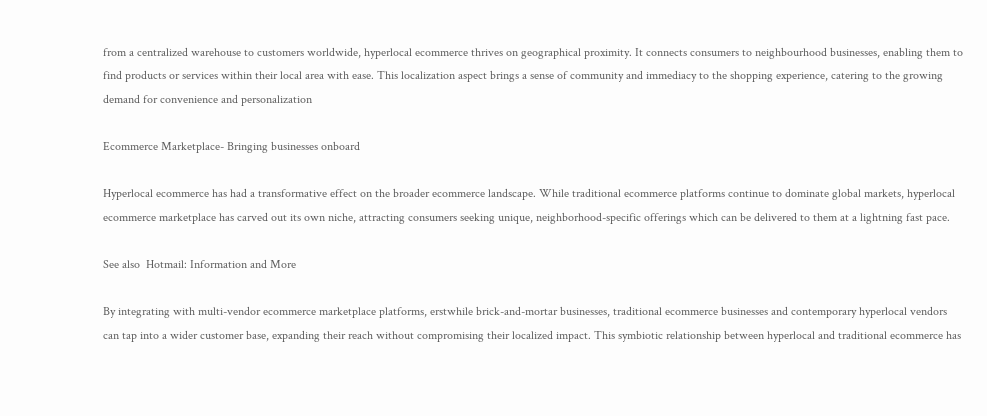from a centralized warehouse to customers worldwide, hyperlocal ecommerce thrives on geographical proximity. It connects consumers to neighbourhood businesses, enabling them to find products or services within their local area with ease. This localization aspect brings a sense of community and immediacy to the shopping experience, catering to the growing demand for convenience and personalization

Ecommerce Marketplace- Bringing businesses onboard

Hyperlocal ecommerce has had a transformative effect on the broader ecommerce landscape. While traditional ecommerce platforms continue to dominate global markets, hyperlocal ecommerce marketplace has carved out its own niche, attracting consumers seeking unique, neighborhood-specific offerings which can be delivered to them at a lightning fast pace.

See also  Hotmail: Information and More

By integrating with multi-vendor ecommerce marketplace platforms, erstwhile brick-and-mortar businesses, traditional ecommerce businesses and contemporary hyperlocal vendors can tap into a wider customer base, expanding their reach without compromising their localized impact. This symbiotic relationship between hyperlocal and traditional ecommerce has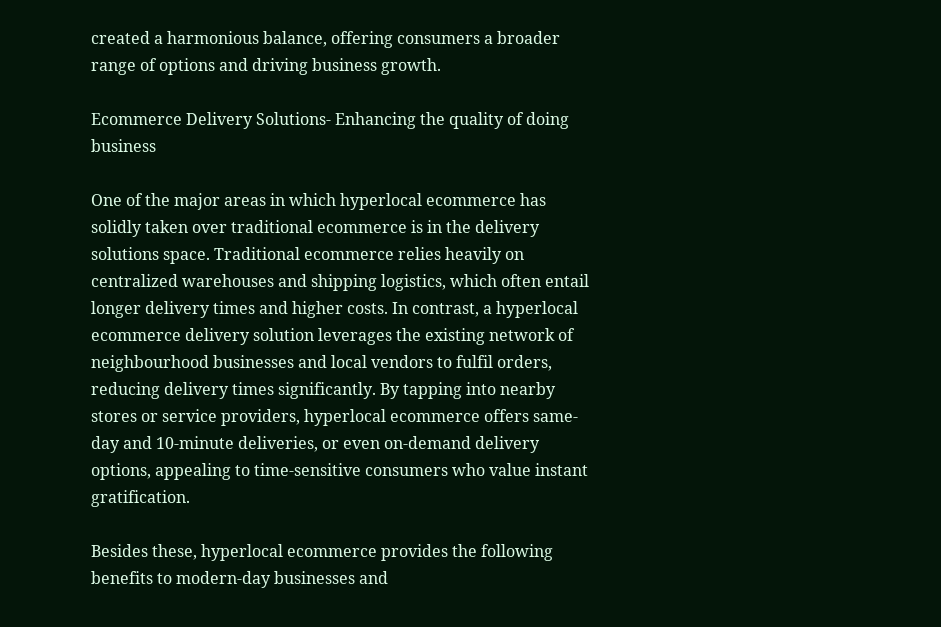created a harmonious balance, offering consumers a broader range of options and driving business growth.

Ecommerce Delivery Solutions- Enhancing the quality of doing business

One of the major areas in which hyperlocal ecommerce has solidly taken over traditional ecommerce is in the delivery solutions space. Traditional ecommerce relies heavily on centralized warehouses and shipping logistics, which often entail longer delivery times and higher costs. In contrast, a hyperlocal ecommerce delivery solution leverages the existing network of neighbourhood businesses and local vendors to fulfil orders, reducing delivery times significantly. By tapping into nearby stores or service providers, hyperlocal ecommerce offers same-day and 10-minute deliveries, or even on-demand delivery options, appealing to time-sensitive consumers who value instant gratification.

Besides these, hyperlocal ecommerce provides the following benefits to modern-day businesses and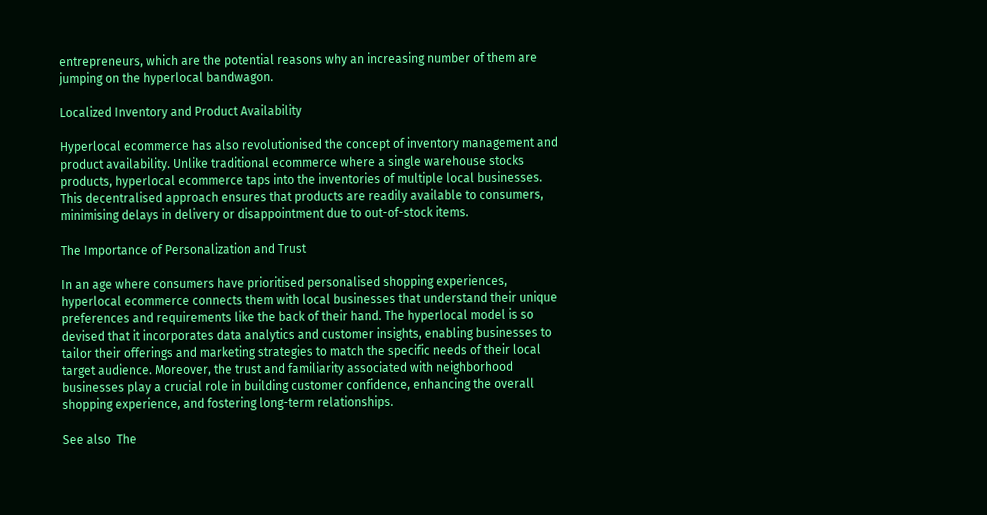entrepreneurs, which are the potential reasons why an increasing number of them are jumping on the hyperlocal bandwagon.

Localized Inventory and Product Availability

Hyperlocal ecommerce has also revolutionised the concept of inventory management and product availability. Unlike traditional ecommerce where a single warehouse stocks products, hyperlocal ecommerce taps into the inventories of multiple local businesses. This decentralised approach ensures that products are readily available to consumers, minimising delays in delivery or disappointment due to out-of-stock items.

The Importance of Personalization and Trust

In an age where consumers have prioritised personalised shopping experiences, hyperlocal ecommerce connects them with local businesses that understand their unique preferences and requirements like the back of their hand. The hyperlocal model is so devised that it incorporates data analytics and customer insights, enabling businesses to tailor their offerings and marketing strategies to match the specific needs of their local target audience. Moreover, the trust and familiarity associated with neighborhood businesses play a crucial role in building customer confidence, enhancing the overall shopping experience, and fostering long-term relationships.

See also  The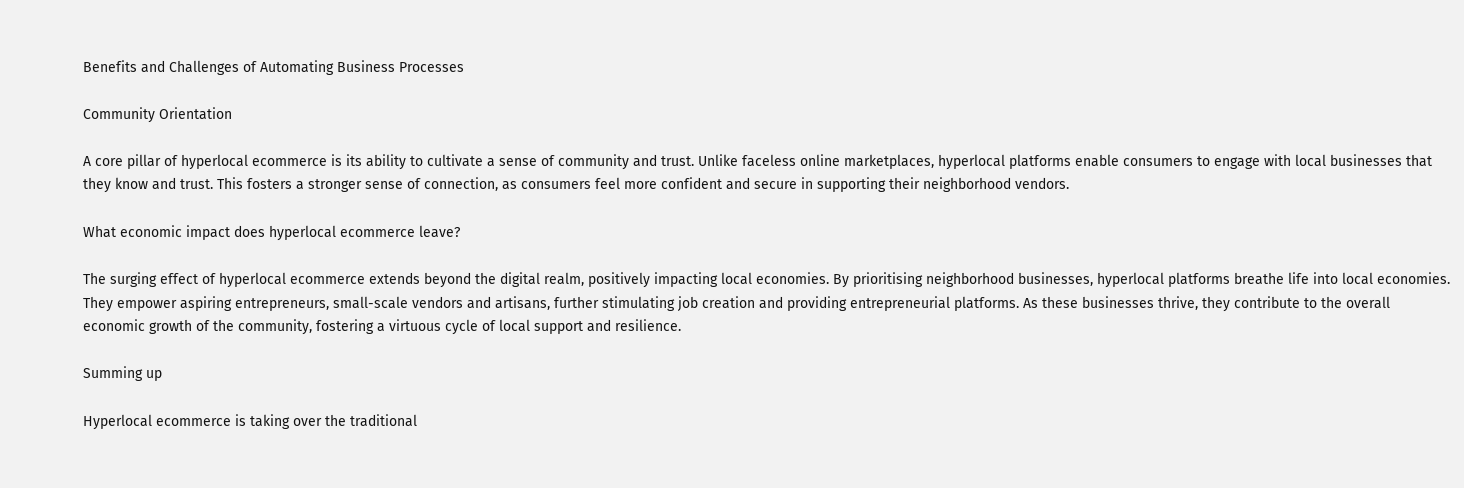Benefits and Challenges of Automating Business Processes

Community Orientation

A core pillar of hyperlocal ecommerce is its ability to cultivate a sense of community and trust. Unlike faceless online marketplaces, hyperlocal platforms enable consumers to engage with local businesses that they know and trust. This fosters a stronger sense of connection, as consumers feel more confident and secure in supporting their neighborhood vendors.

What economic impact does hyperlocal ecommerce leave?

The surging effect of hyperlocal ecommerce extends beyond the digital realm, positively impacting local economies. By prioritising neighborhood businesses, hyperlocal platforms breathe life into local economies. They empower aspiring entrepreneurs, small-scale vendors and artisans, further stimulating job creation and providing entrepreneurial platforms. As these businesses thrive, they contribute to the overall economic growth of the community, fostering a virtuous cycle of local support and resilience.

Summing up

Hyperlocal ecommerce is taking over the traditional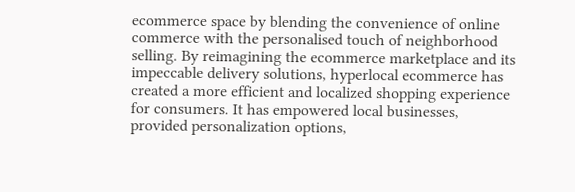ecommerce space by blending the convenience of online commerce with the personalised touch of neighborhood selling. By reimagining the ecommerce marketplace and its impeccable delivery solutions, hyperlocal ecommerce has created a more efficient and localized shopping experience for consumers. It has empowered local businesses, provided personalization options,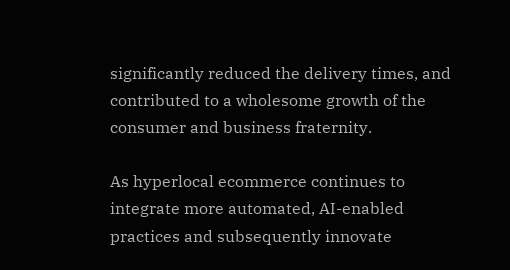significantly reduced the delivery times, and contributed to a wholesome growth of the consumer and business fraternity.

As hyperlocal ecommerce continues to integrate more automated, AI-enabled practices and subsequently innovate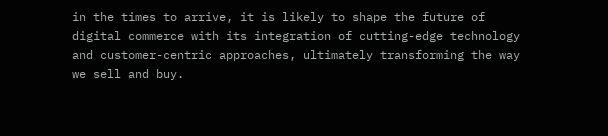in the times to arrive, it is likely to shape the future of digital commerce with its integration of cutting-edge technology and customer-centric approaches, ultimately transforming the way we sell and buy.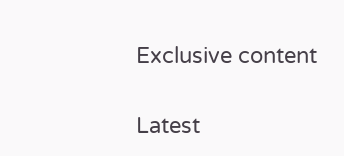Exclusive content

Latest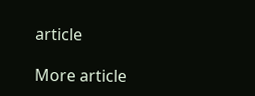article

More article